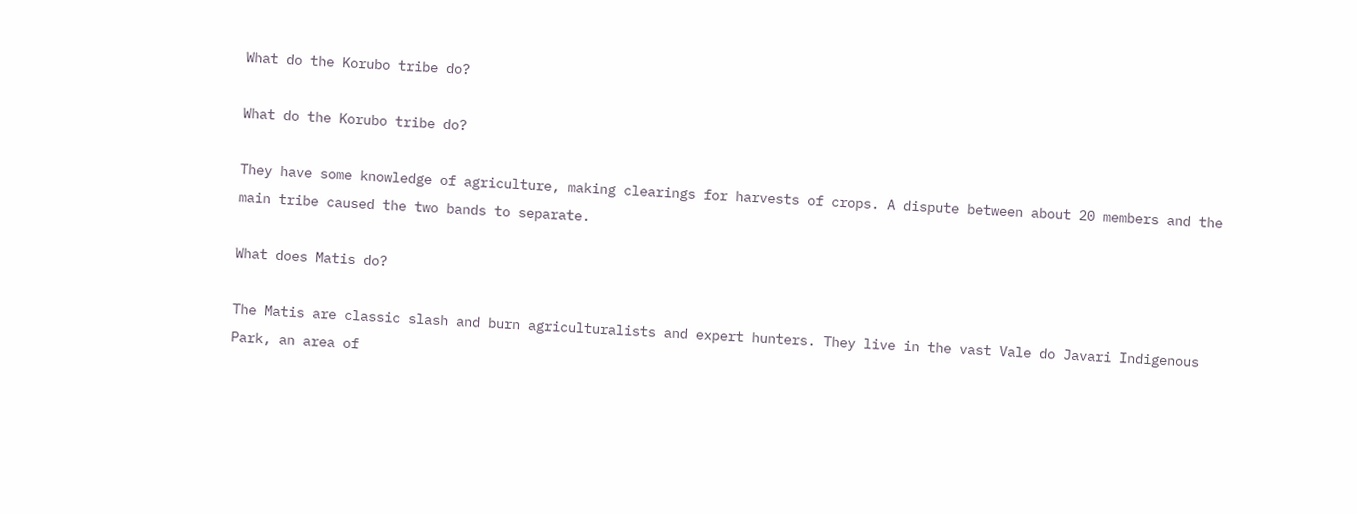What do the Korubo tribe do?

What do the Korubo tribe do?

They have some knowledge of agriculture, making clearings for harvests of crops. A dispute between about 20 members and the main tribe caused the two bands to separate.

What does Matis do?

The Matis are classic slash and burn agriculturalists and expert hunters. They live in the vast Vale do Javari Indigenous Park, an area of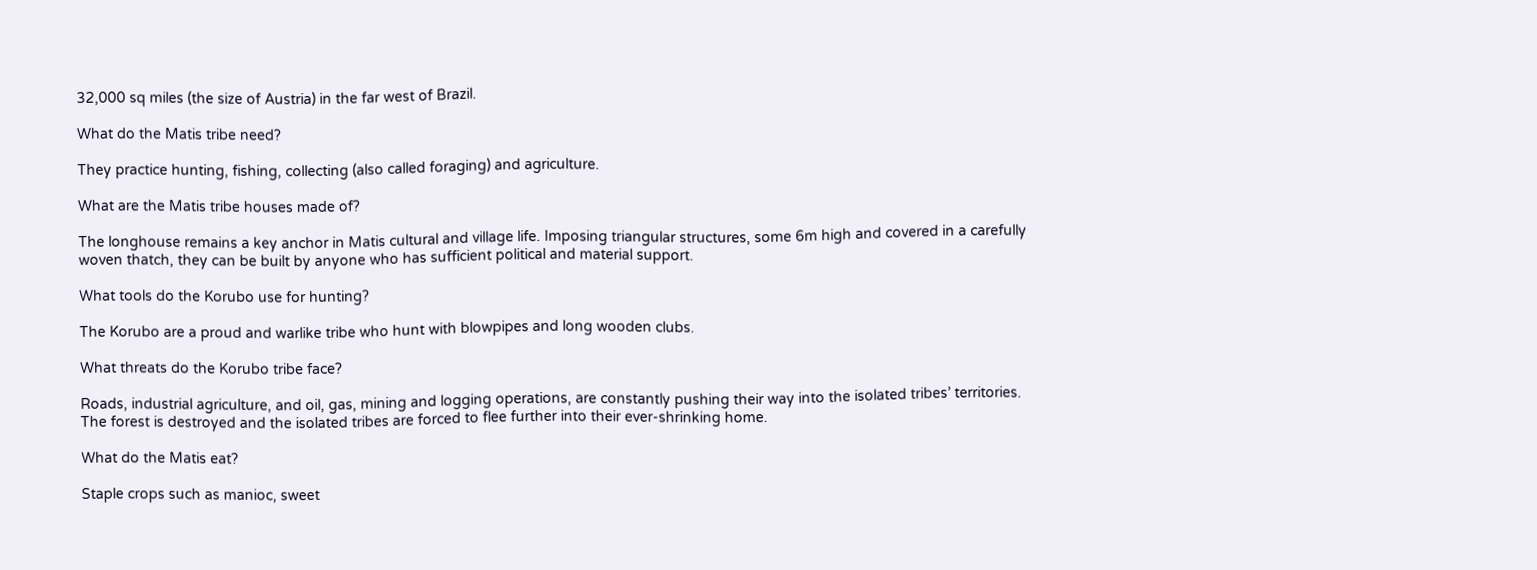32,000 sq miles (the size of Austria) in the far west of Brazil.

What do the Matis tribe need?

They practice hunting, fishing, collecting (also called foraging) and agriculture.

What are the Matis tribe houses made of?

The longhouse remains a key anchor in Matis cultural and village life. Imposing triangular structures, some 6m high and covered in a carefully woven thatch, they can be built by anyone who has sufficient political and material support.

What tools do the Korubo use for hunting?

The Korubo are a proud and warlike tribe who hunt with blowpipes and long wooden clubs.

What threats do the Korubo tribe face?

Roads, industrial agriculture, and oil, gas, mining and logging operations, are constantly pushing their way into the isolated tribes’ territories. The forest is destroyed and the isolated tribes are forced to flee further into their ever-shrinking home.

What do the Matis eat?

Staple crops such as manioc, sweet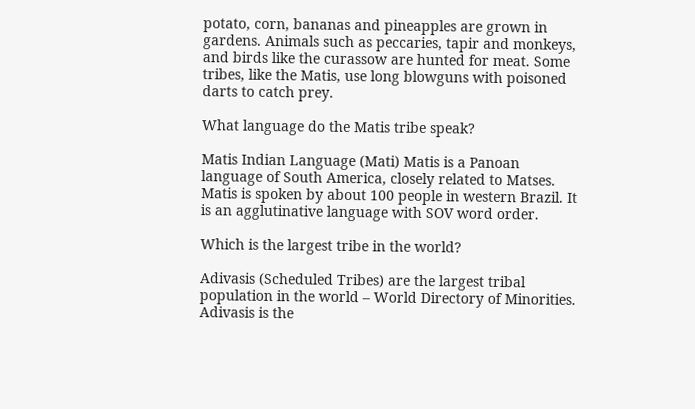potato, corn, bananas and pineapples are grown in gardens. Animals such as peccaries, tapir and monkeys, and birds like the curassow are hunted for meat. Some tribes, like the Matis, use long blowguns with poisoned darts to catch prey.

What language do the Matis tribe speak?

Matis Indian Language (Mati) Matis is a Panoan language of South America, closely related to Matses. Matis is spoken by about 100 people in western Brazil. It is an agglutinative language with SOV word order.

Which is the largest tribe in the world?

Adivasis (Scheduled Tribes) are the largest tribal population in the world – World Directory of Minorities. Adivasis is the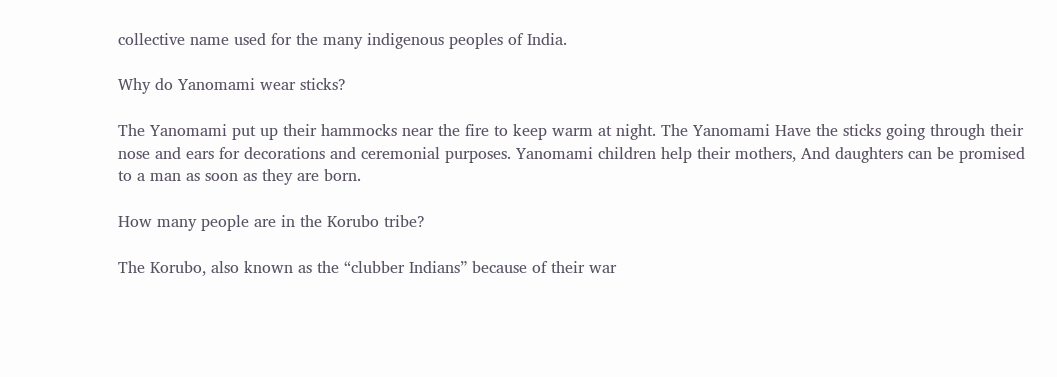collective name used for the many indigenous peoples of India.

Why do Yanomami wear sticks?

The Yanomami put up their hammocks near the fire to keep warm at night. The Yanomami Have the sticks going through their nose and ears for decorations and ceremonial purposes. Yanomami children help their mothers, And daughters can be promised to a man as soon as they are born.

How many people are in the Korubo tribe?

The Korubo, also known as the “clubber Indians” because of their war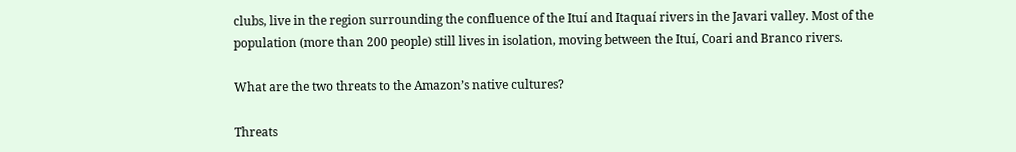clubs, live in the region surrounding the confluence of the Ituí and Itaquaí rivers in the Javari valley. Most of the population (more than 200 people) still lives in isolation, moving between the Ituí, Coari and Branco rivers.

What are the two threats to the Amazon’s native cultures?

Threats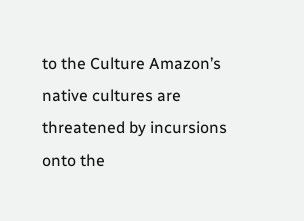to the Culture Amazon’s native cultures are threatened by incursions onto the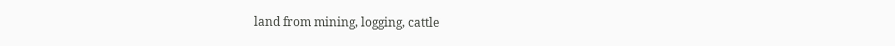land from mining, logging, cattle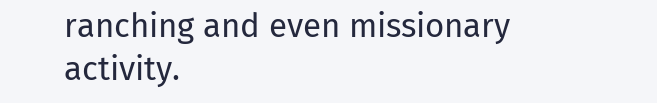ranching and even missionary activity.